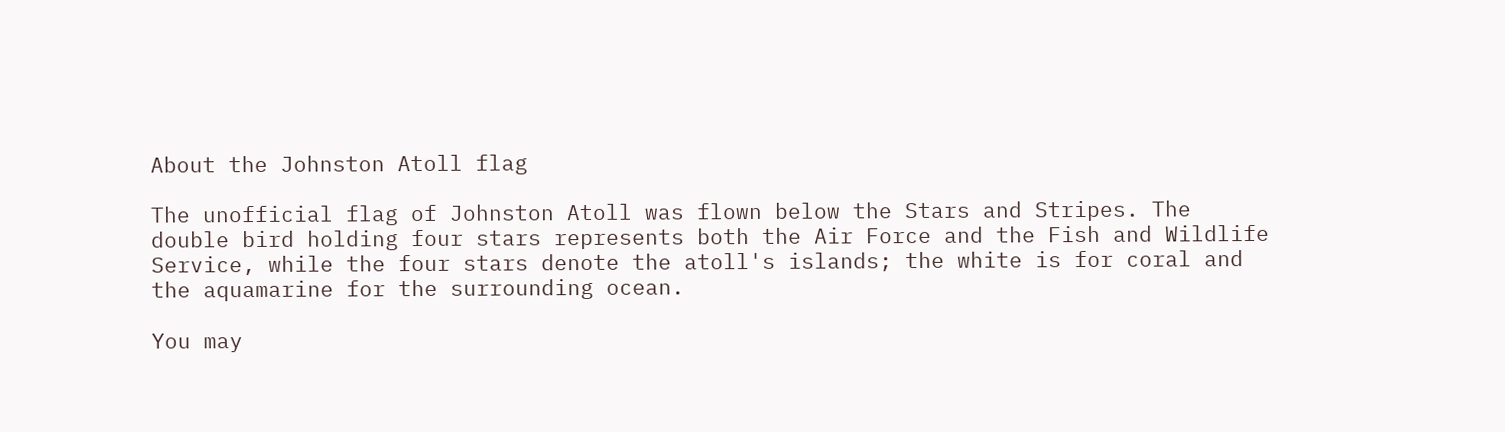About the Johnston Atoll flag

The unofficial flag of Johnston Atoll was flown below the Stars and Stripes. The double bird holding four stars represents both the Air Force and the Fish and Wildlife Service, while the four stars denote the atoll's islands; the white is for coral and the aquamarine for the surrounding ocean.

You may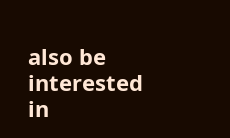also be interested in